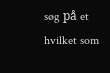søg på et hvilket som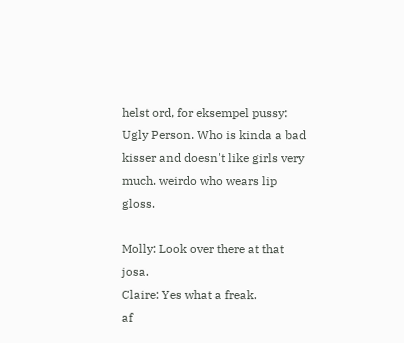helst ord, for eksempel pussy:
Ugly Person. Who is kinda a bad kisser and doesn't like girls very much. weirdo who wears lip gloss.

Molly: Look over there at that josa.
Claire: Yes what a freak.
af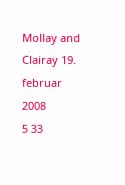Mollay and Clairay 19. februar 2008
5 33